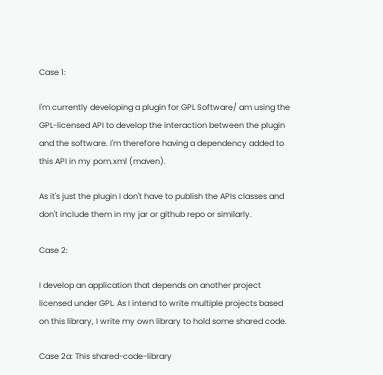Case 1:

I'm currently developing a plugin for GPL Software/ am using the GPL-licensed API to develop the interaction between the plugin and the software. I'm therefore having a dependency added to this API in my pom.xml (maven).

As it's just the plugin I don't have to publish the APIs classes and don't include them in my jar or github repo or similarly.

Case 2:

I develop an application that depends on another project licensed under GPL. As I intend to write multiple projects based on this library, I write my own library to hold some shared code.

Case 2a: This shared-code-library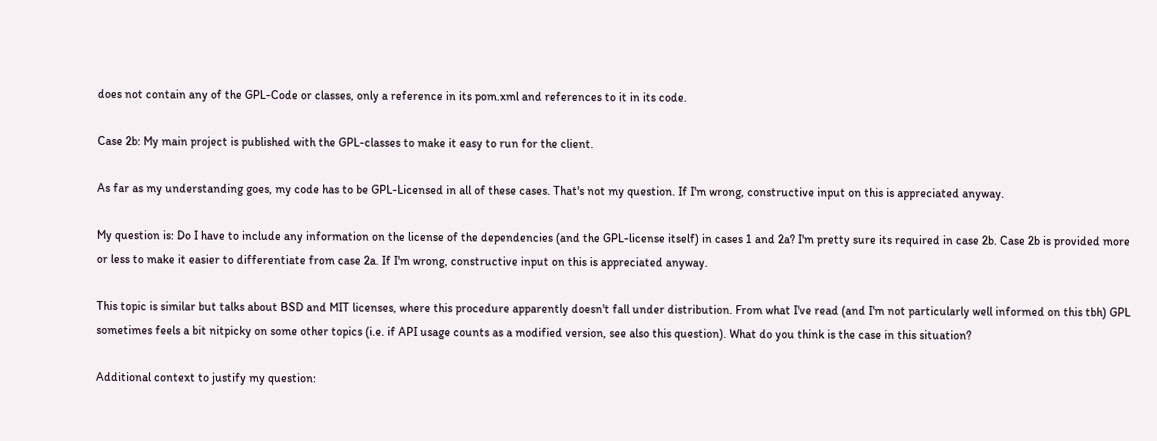does not contain any of the GPL-Code or classes, only a reference in its pom.xml and references to it in its code.

Case 2b: My main project is published with the GPL-classes to make it easy to run for the client.

As far as my understanding goes, my code has to be GPL-Licensed in all of these cases. That's not my question. If I'm wrong, constructive input on this is appreciated anyway.

My question is: Do I have to include any information on the license of the dependencies (and the GPL-license itself) in cases 1 and 2a? I'm pretty sure its required in case 2b. Case 2b is provided more or less to make it easier to differentiate from case 2a. If I'm wrong, constructive input on this is appreciated anyway.

This topic is similar but talks about BSD and MIT licenses, where this procedure apparently doesn't fall under distribution. From what I've read (and I'm not particularly well informed on this tbh) GPL sometimes feels a bit nitpicky on some other topics (i.e. if API usage counts as a modified version, see also this question). What do you think is the case in this situation?

Additional context to justify my question: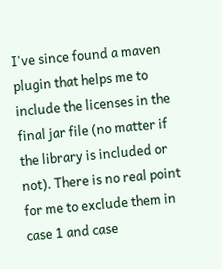I've since found a maven plugin that helps me to include the licenses in the final jar file (no matter if the library is included or not). There is no real point for me to exclude them in case 1 and case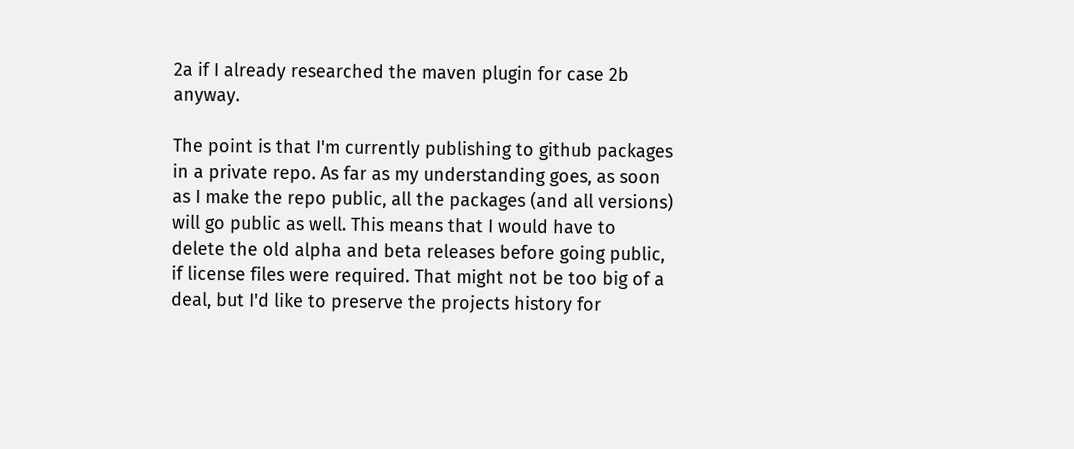2a if I already researched the maven plugin for case 2b anyway.

The point is that I'm currently publishing to github packages in a private repo. As far as my understanding goes, as soon as I make the repo public, all the packages (and all versions) will go public as well. This means that I would have to delete the old alpha and beta releases before going public, if license files were required. That might not be too big of a deal, but I'd like to preserve the projects history for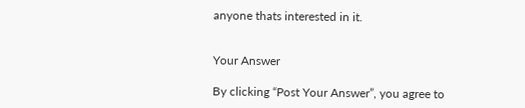anyone thats interested in it.


Your Answer

By clicking “Post Your Answer”, you agree to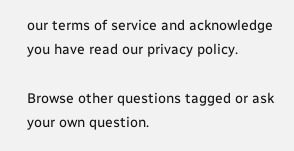our terms of service and acknowledge you have read our privacy policy.

Browse other questions tagged or ask your own question.